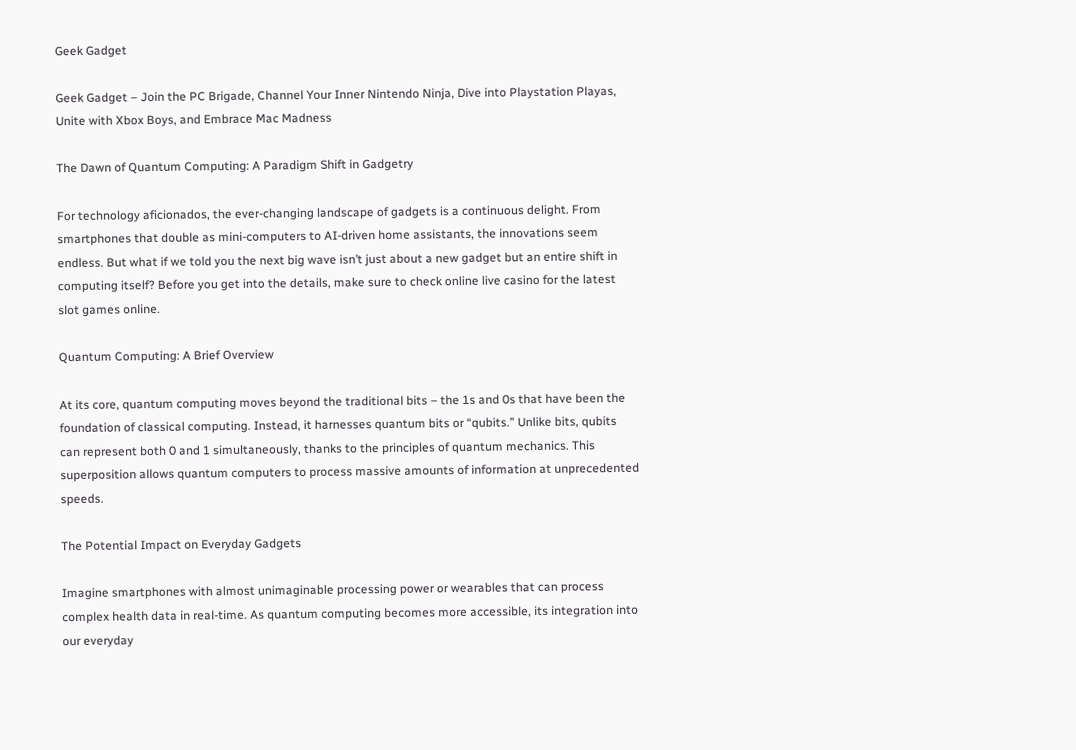Geek Gadget

Geek Gadget – Join the PC Brigade, Channel Your Inner Nintendo Ninja, Dive into Playstation Playas, Unite with Xbox Boys, and Embrace Mac Madness

The Dawn of Quantum Computing: A Paradigm Shift in Gadgetry

For technology aficionados, the ever-changing landscape of gadgets is a continuous delight. From smartphones that double as mini-computers to AI-driven home assistants, the innovations seem endless. But what if we told you the next big wave isn’t just about a new gadget but an entire shift in computing itself? Before you get into the details, make sure to check online live casino for the latest slot games online.

Quantum Computing: A Brief Overview

At its core, quantum computing moves beyond the traditional bits – the 1s and 0s that have been the foundation of classical computing. Instead, it harnesses quantum bits or “qubits.” Unlike bits, qubits can represent both 0 and 1 simultaneously, thanks to the principles of quantum mechanics. This superposition allows quantum computers to process massive amounts of information at unprecedented speeds.

The Potential Impact on Everyday Gadgets

Imagine smartphones with almost unimaginable processing power or wearables that can process complex health data in real-time. As quantum computing becomes more accessible, its integration into our everyday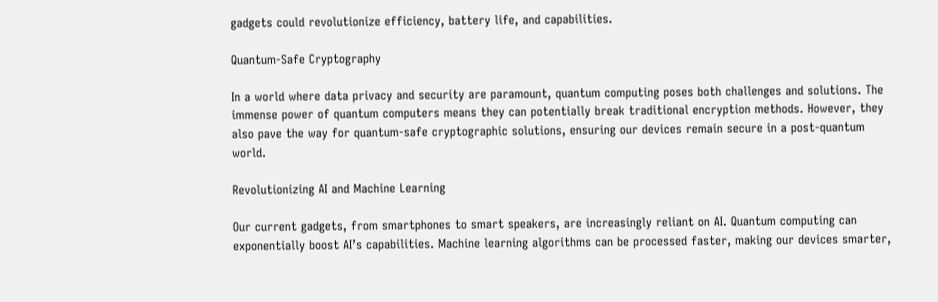gadgets could revolutionize efficiency, battery life, and capabilities.

Quantum-Safe Cryptography

In a world where data privacy and security are paramount, quantum computing poses both challenges and solutions. The immense power of quantum computers means they can potentially break traditional encryption methods. However, they also pave the way for quantum-safe cryptographic solutions, ensuring our devices remain secure in a post-quantum world.

Revolutionizing AI and Machine Learning

Our current gadgets, from smartphones to smart speakers, are increasingly reliant on AI. Quantum computing can exponentially boost AI’s capabilities. Machine learning algorithms can be processed faster, making our devices smarter,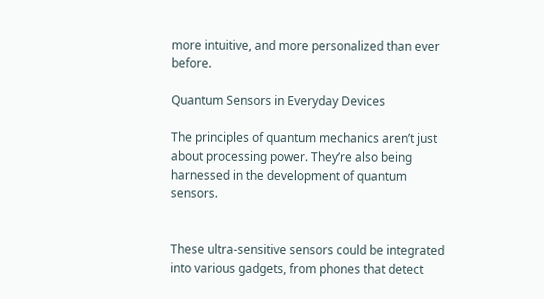more intuitive, and more personalized than ever before.

Quantum Sensors in Everyday Devices

The principles of quantum mechanics aren’t just about processing power. They’re also being harnessed in the development of quantum sensors.


These ultra-sensitive sensors could be integrated into various gadgets, from phones that detect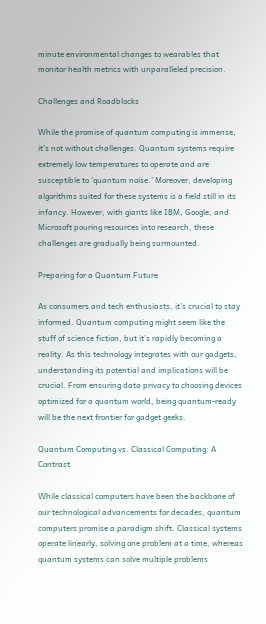minute environmental changes to wearables that monitor health metrics with unparalleled precision.

Challenges and Roadblocks

While the promise of quantum computing is immense, it’s not without challenges. Quantum systems require extremely low temperatures to operate and are susceptible to ‘quantum noise.’ Moreover, developing algorithms suited for these systems is a field still in its infancy. However, with giants like IBM, Google, and Microsoft pouring resources into research, these challenges are gradually being surmounted.

Preparing for a Quantum Future

As consumers and tech enthusiasts, it’s crucial to stay informed. Quantum computing might seem like the stuff of science fiction, but it’s rapidly becoming a reality. As this technology integrates with our gadgets, understanding its potential and implications will be crucial. From ensuring data privacy to choosing devices optimized for a quantum world, being quantum-ready will be the next frontier for gadget geeks.

Quantum Computing vs. Classical Computing: A Contrast

While classical computers have been the backbone of our technological advancements for decades, quantum computers promise a paradigm shift. Classical systems operate linearly, solving one problem at a time, whereas quantum systems can solve multiple problems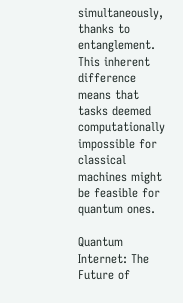simultaneously, thanks to entanglement. This inherent difference means that tasks deemed computationally impossible for classical machines might be feasible for quantum ones.

Quantum Internet: The Future of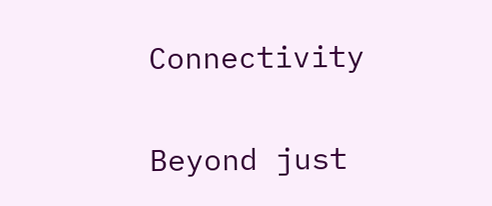Connectivity

Beyond just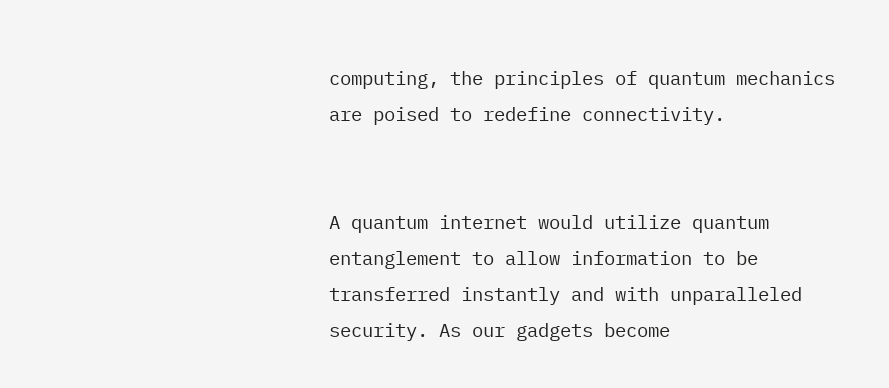computing, the principles of quantum mechanics are poised to redefine connectivity.


A quantum internet would utilize quantum entanglement to allow information to be transferred instantly and with unparalleled security. As our gadgets become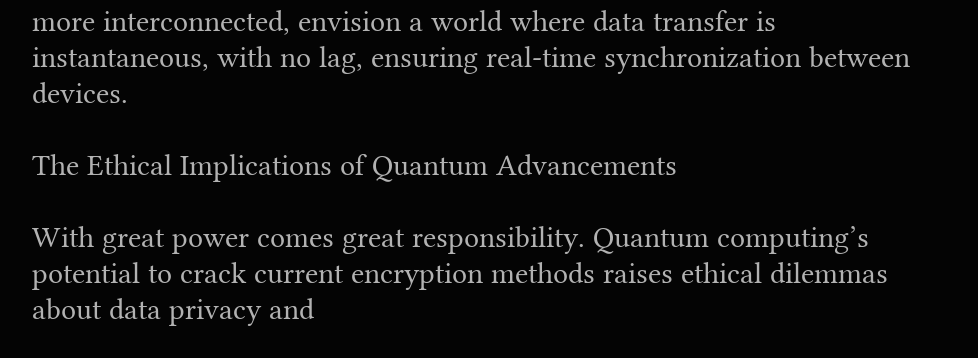more interconnected, envision a world where data transfer is instantaneous, with no lag, ensuring real-time synchronization between devices.

The Ethical Implications of Quantum Advancements

With great power comes great responsibility. Quantum computing’s potential to crack current encryption methods raises ethical dilemmas about data privacy and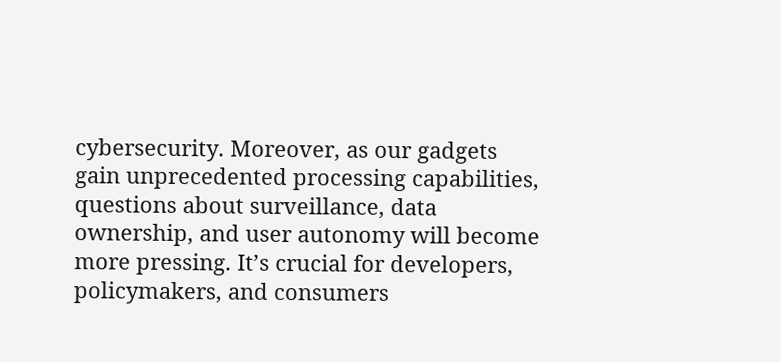cybersecurity. Moreover, as our gadgets gain unprecedented processing capabilities, questions about surveillance, data ownership, and user autonomy will become more pressing. It’s crucial for developers, policymakers, and consumers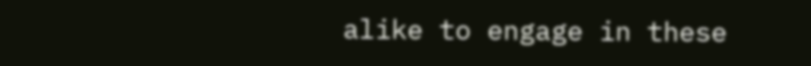alike to engage in these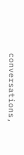conversations,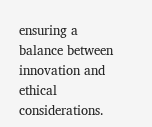ensuring a balance between innovation and ethical considerations.